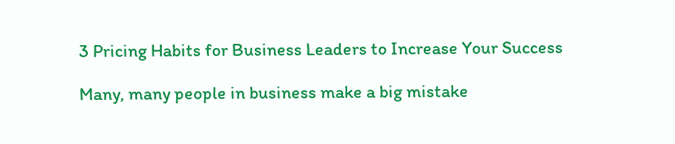3 Pricing Habits for Business Leaders to Increase Your Success

Many, many people in business make a big mistake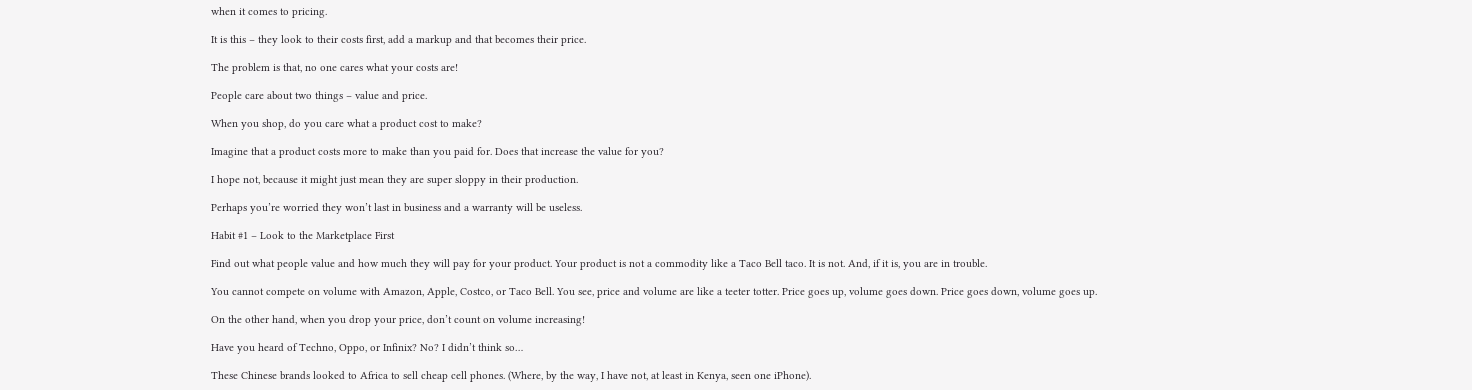when it comes to pricing.

It is this – they look to their costs first, add a markup and that becomes their price.

The problem is that, no one cares what your costs are!

People care about two things – value and price.

When you shop, do you care what a product cost to make?

Imagine that a product costs more to make than you paid for. Does that increase the value for you?

I hope not, because it might just mean they are super sloppy in their production.

Perhaps you’re worried they won’t last in business and a warranty will be useless.

Habit #1 – Look to the Marketplace First

Find out what people value and how much they will pay for your product. Your product is not a commodity like a Taco Bell taco. It is not. And, if it is, you are in trouble.

You cannot compete on volume with Amazon, Apple, Costco, or Taco Bell. You see, price and volume are like a teeter totter. Price goes up, volume goes down. Price goes down, volume goes up.

On the other hand, when you drop your price, don’t count on volume increasing!

Have you heard of Techno, Oppo, or Infinix? No? I didn’t think so…

These Chinese brands looked to Africa to sell cheap cell phones. (Where, by the way, I have not, at least in Kenya, seen one iPhone).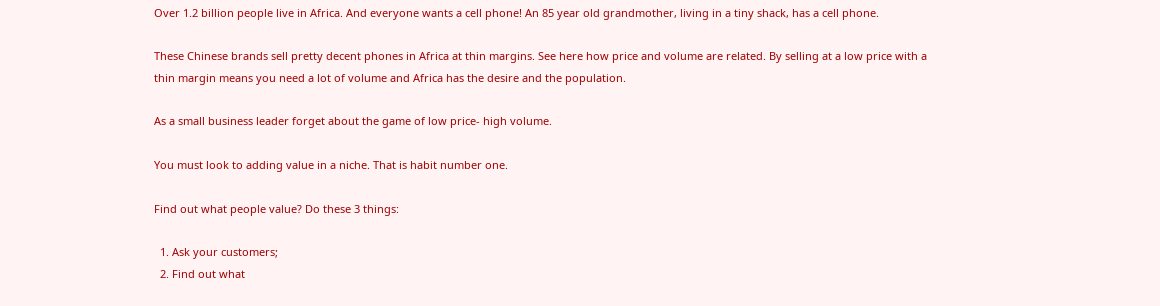Over 1.2 billion people live in Africa. And everyone wants a cell phone! An 85 year old grandmother, living in a tiny shack, has a cell phone.

These Chinese brands sell pretty decent phones in Africa at thin margins. See here how price and volume are related. By selling at a low price with a thin margin means you need a lot of volume and Africa has the desire and the population.

As a small business leader forget about the game of low price- high volume.

You must look to adding value in a niche. That is habit number one.

Find out what people value? Do these 3 things:

  1. Ask your customers;
  2. Find out what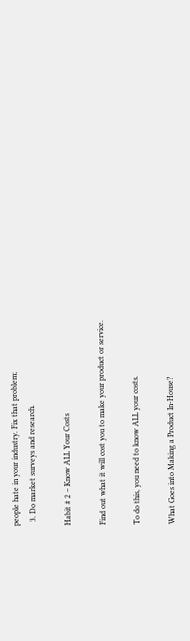people hate in your industry. Fix that problem;
  3. Do market surveys and research.

Habit # 2 – Know ALL Your Costs

Find out what it will cost you to make your product or service.

To do this, you need to know ALL your costs.

What Goes into Making a Product In-House?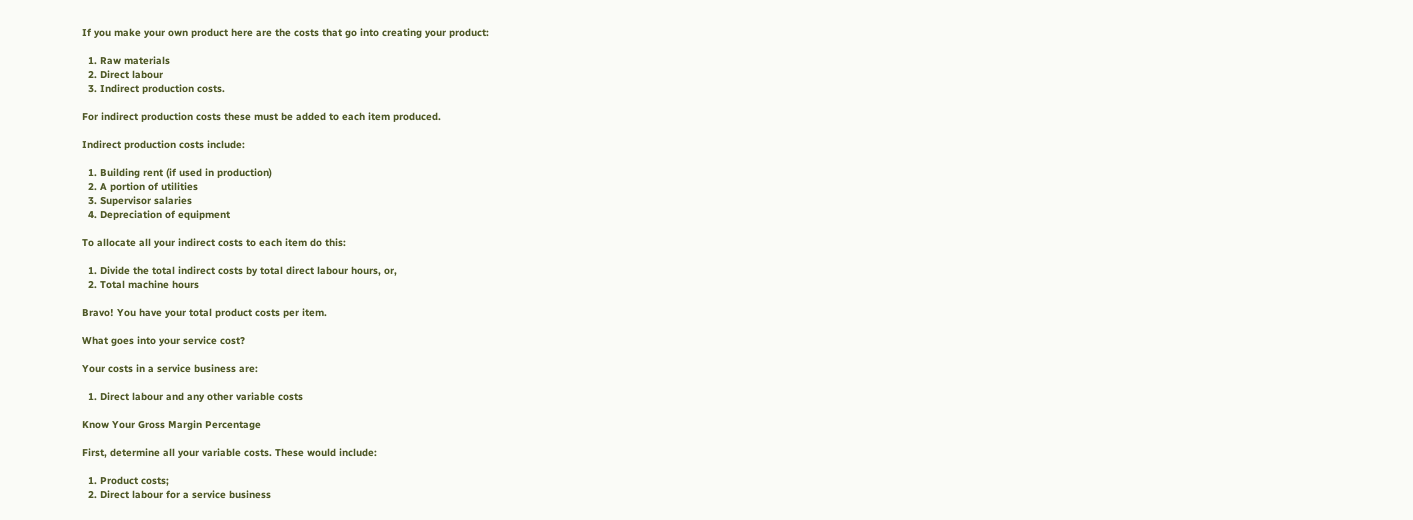If you make your own product here are the costs that go into creating your product:

  1. Raw materials
  2. Direct labour
  3. Indirect production costs.

For indirect production costs these must be added to each item produced.

Indirect production costs include:

  1. Building rent (if used in production)
  2. A portion of utilities
  3. Supervisor salaries
  4. Depreciation of equipment

To allocate all your indirect costs to each item do this:

  1. Divide the total indirect costs by total direct labour hours, or,
  2. Total machine hours

Bravo! You have your total product costs per item.

What goes into your service cost?

Your costs in a service business are:

  1. Direct labour and any other variable costs

Know Your Gross Margin Percentage

First, determine all your variable costs. These would include:

  1. Product costs;
  2. Direct labour for a service business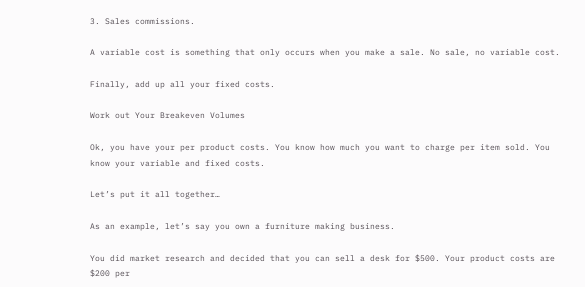3. Sales commissions.

A variable cost is something that only occurs when you make a sale. No sale, no variable cost.

Finally, add up all your fixed costs.

Work out Your Breakeven Volumes

Ok, you have your per product costs. You know how much you want to charge per item sold. You know your variable and fixed costs.

Let’s put it all together…

As an example, let’s say you own a furniture making business.

You did market research and decided that you can sell a desk for $500. Your product costs are $200 per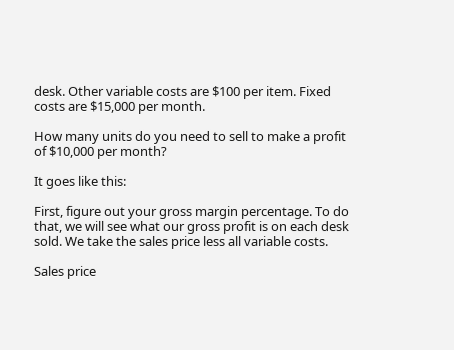desk. Other variable costs are $100 per item. Fixed costs are $15,000 per month.

How many units do you need to sell to make a profit of $10,000 per month?

It goes like this:

First, figure out your gross margin percentage. To do that, we will see what our gross profit is on each desk sold. We take the sales price less all variable costs.

Sales price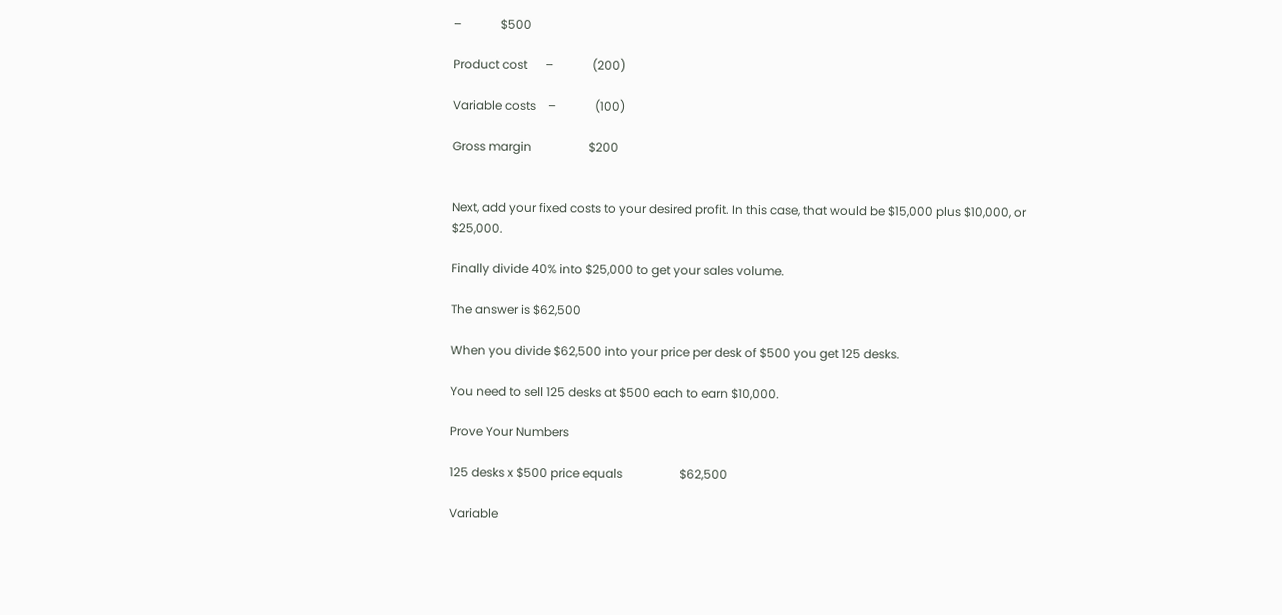–             $500

Product cost      –             (200)

Variable costs    –             (100)

Gross margin                   $200


Next, add your fixed costs to your desired profit. In this case, that would be $15,000 plus $10,000, or $25,000.

Finally divide 40% into $25,000 to get your sales volume.

The answer is $62,500

When you divide $62,500 into your price per desk of $500 you get 125 desks.

You need to sell 125 desks at $500 each to earn $10,000.

Prove Your Numbers

125 desks x $500 price equals                   $62,500

Variable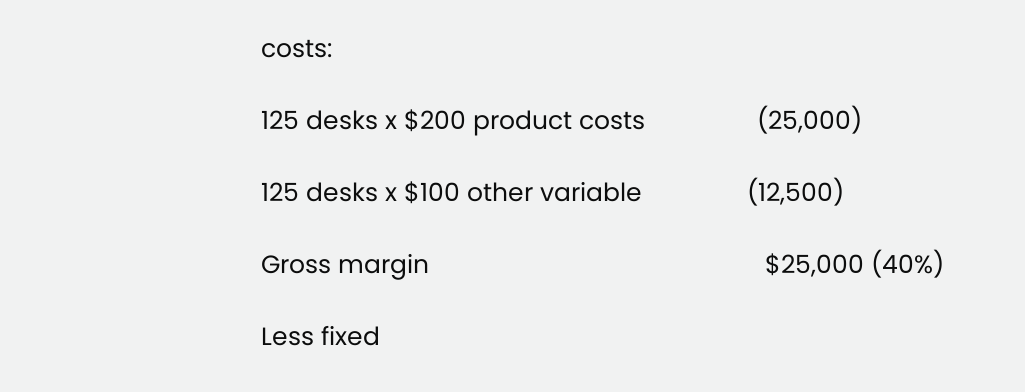costs:

125 desks x $200 product costs                (25,000)

125 desks x $100 other variable               (12,500)

Gross margin                                                $25,000 (40%)

Less fixed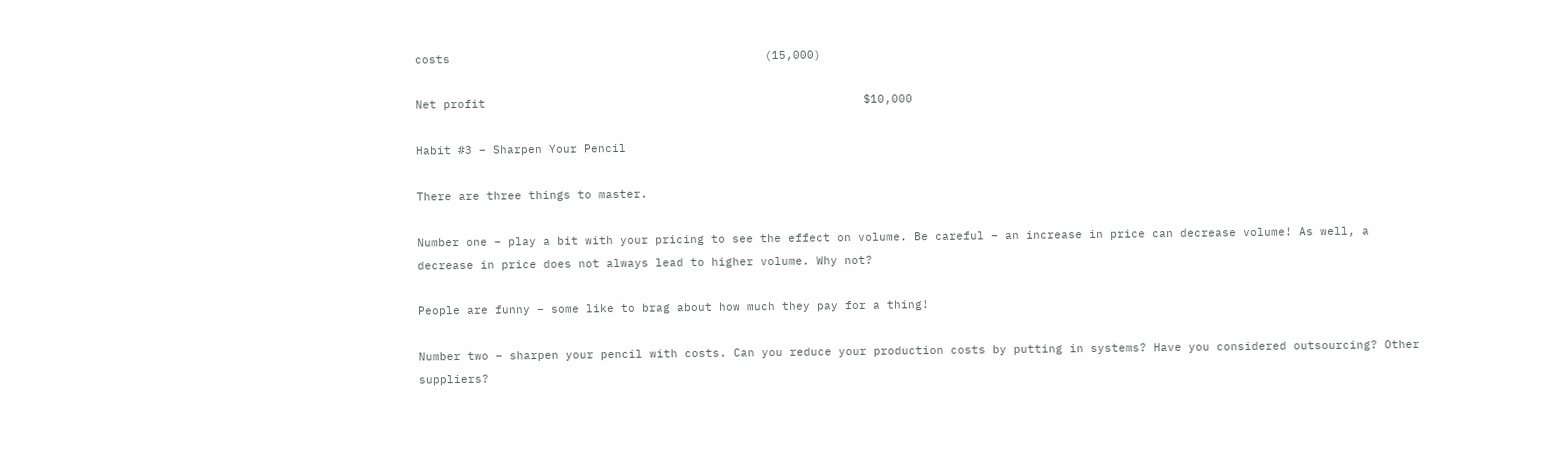costs                                             (15,000)

Net profit                                                      $10,000

Habit #3 – Sharpen Your Pencil

There are three things to master.

Number one – play a bit with your pricing to see the effect on volume. Be careful – an increase in price can decrease volume! As well, a decrease in price does not always lead to higher volume. Why not?

People are funny – some like to brag about how much they pay for a thing!

Number two – sharpen your pencil with costs. Can you reduce your production costs by putting in systems? Have you considered outsourcing? Other suppliers?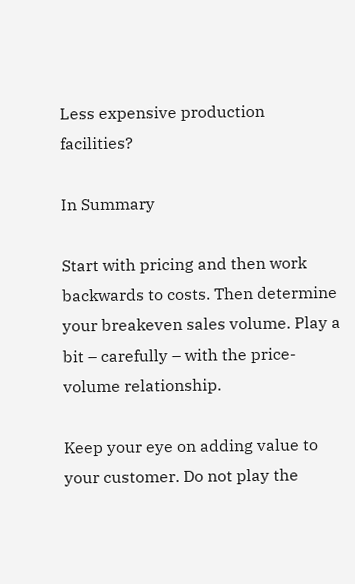Less expensive production facilities?

In Summary

Start with pricing and then work backwards to costs. Then determine your breakeven sales volume. Play a bit – carefully – with the price-volume relationship.

Keep your eye on adding value to your customer. Do not play the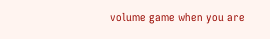volume game when you are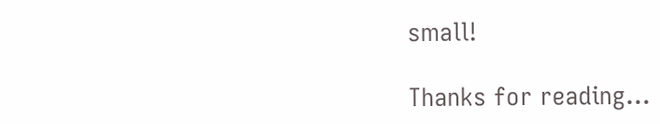small!

Thanks for reading…